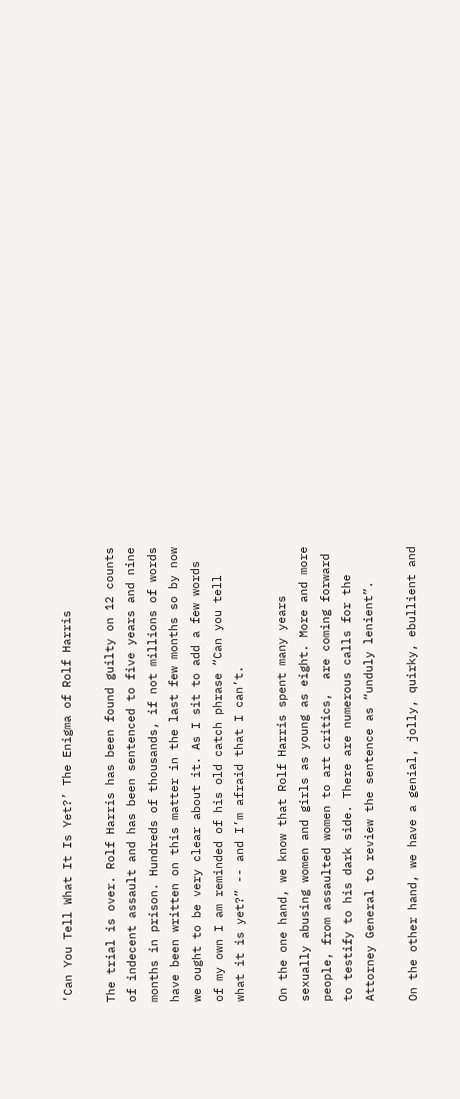‘Can You Tell What It Is Yet?’ The Enigma of Rolf Harris

The trial is over. Rolf Harris has been found guilty on 12 counts of indecent assault and has been sentenced to five years and nine months in prison. Hundreds of thousands, if not millions of words have been written on this matter in the last few months so by now we ought to be very clear about it. As I sit to add a few words of my own I am reminded of his old catch phrase “Can you tell what it is yet?” -- and I’m afraid that I can’t.

On the one hand, we know that Rolf Harris spent many years sexually abusing women and girls as young as eight. More and more people, from assaulted women to art critics,  are coming forward to testify to his dark side. There are numerous calls for the Attorney General to review the sentence as “unduly lenient”.

On the other hand, we have a genial, jolly, quirky, ebullient and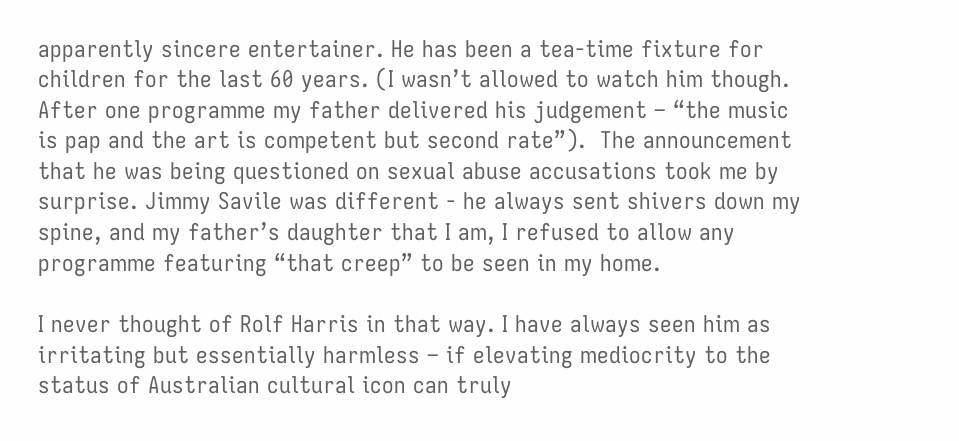apparently sincere entertainer. He has been a tea-time fixture for children for the last 60 years. (I wasn’t allowed to watch him though. After one programme my father delivered his judgement – “the music is pap and the art is competent but second rate”).  The announcement that he was being questioned on sexual abuse accusations took me by surprise. Jimmy Savile was different - he always sent shivers down my spine, and my father’s daughter that I am, I refused to allow any programme featuring “that creep” to be seen in my home.

I never thought of Rolf Harris in that way. I have always seen him as irritating but essentially harmless – if elevating mediocrity to the status of Australian cultural icon can truly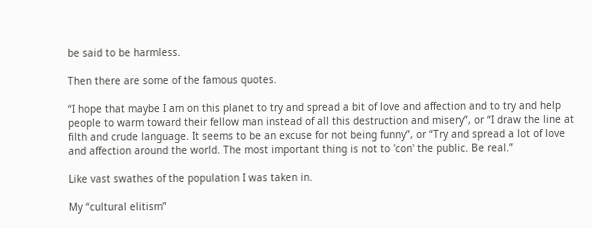be said to be harmless.

Then there are some of the famous quotes.

“I hope that maybe I am on this planet to try and spread a bit of love and affection and to try and help people to warm toward their fellow man instead of all this destruction and misery”, or “I draw the line at filth and crude language. It seems to be an excuse for not being funny”, or “Try and spread a lot of love and affection around the world. The most important thing is not to 'con' the public. Be real.”

Like vast swathes of the population I was taken in.

My “cultural elitism”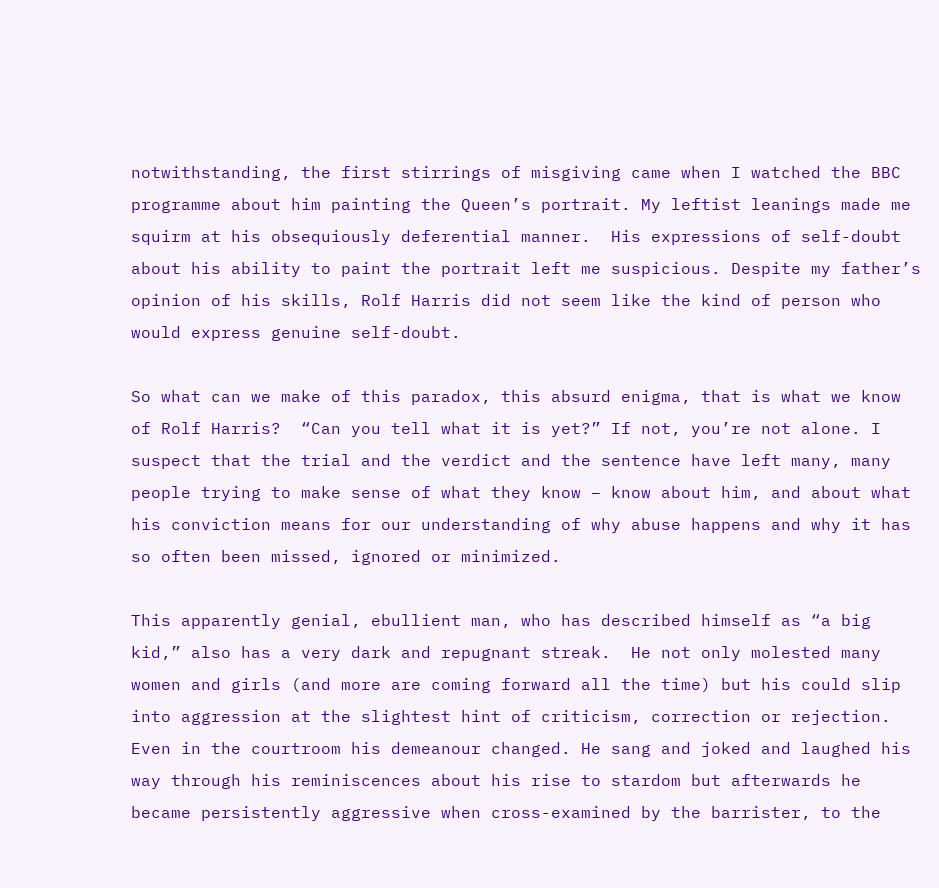notwithstanding, the first stirrings of misgiving came when I watched the BBC programme about him painting the Queen’s portrait. My leftist leanings made me squirm at his obsequiously deferential manner.  His expressions of self-doubt about his ability to paint the portrait left me suspicious. Despite my father’s opinion of his skills, Rolf Harris did not seem like the kind of person who would express genuine self-doubt.

So what can we make of this paradox, this absurd enigma, that is what we know of Rolf Harris?  “Can you tell what it is yet?” If not, you’re not alone. I suspect that the trial and the verdict and the sentence have left many, many people trying to make sense of what they know – know about him, and about what his conviction means for our understanding of why abuse happens and why it has so often been missed, ignored or minimized.

This apparently genial, ebullient man, who has described himself as “a big kid,” also has a very dark and repugnant streak.  He not only molested many women and girls (and more are coming forward all the time) but his could slip into aggression at the slightest hint of criticism, correction or rejection. Even in the courtroom his demeanour changed. He sang and joked and laughed his way through his reminiscences about his rise to stardom but afterwards he became persistently aggressive when cross-examined by the barrister, to the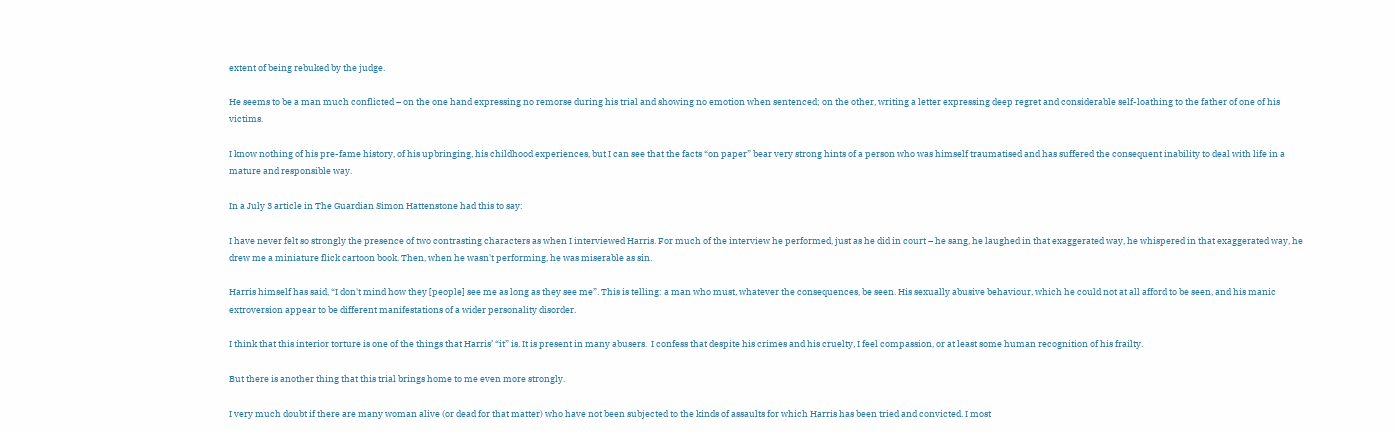extent of being rebuked by the judge.

He seems to be a man much conflicted – on the one hand expressing no remorse during his trial and showing no emotion when sentenced; on the other, writing a letter expressing deep regret and considerable self-loathing to the father of one of his victims.

I know nothing of his pre-fame history, of his upbringing, his childhood experiences, but I can see that the facts “on paper” bear very strong hints of a person who was himself traumatised and has suffered the consequent inability to deal with life in a mature and responsible way.

In a July 3 article in The Guardian Simon Hattenstone had this to say:

I have never felt so strongly the presence of two contrasting characters as when I interviewed Harris. For much of the interview he performed, just as he did in court – he sang, he laughed in that exaggerated way, he whispered in that exaggerated way, he drew me a miniature flick cartoon book. Then, when he wasn't performing, he was miserable as sin.

Harris himself has said, “I don't mind how they [people] see me as long as they see me”. This is telling: a man who must, whatever the consequences, be seen. His sexually abusive behaviour, which he could not at all afford to be seen, and his manic extroversion appear to be different manifestations of a wider personality disorder.

I think that this interior torture is one of the things that Harris’ “it” is. It is present in many abusers.  I confess that despite his crimes and his cruelty, I feel compassion, or at least some human recognition of his frailty.

But there is another thing that this trial brings home to me even more strongly.

I very much doubt if there are many woman alive (or dead for that matter) who have not been subjected to the kinds of assaults for which Harris has been tried and convicted. I most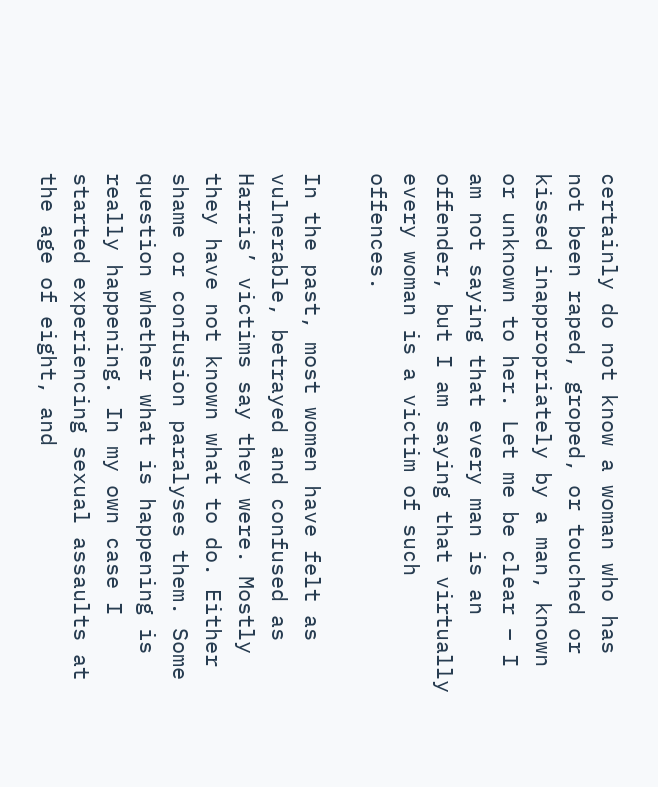certainly do not know a woman who has not been raped, groped, or touched or kissed inappropriately by a man, known or unknown to her. Let me be clear – I am not saying that every man is an offender, but I am saying that virtually every woman is a victim of such offences.

In the past, most women have felt as vulnerable, betrayed and confused as Harris’ victims say they were. Mostly they have not known what to do. Either shame or confusion paralyses them. Some question whether what is happening is really happening. In my own case I started experiencing sexual assaults at the age of eight, and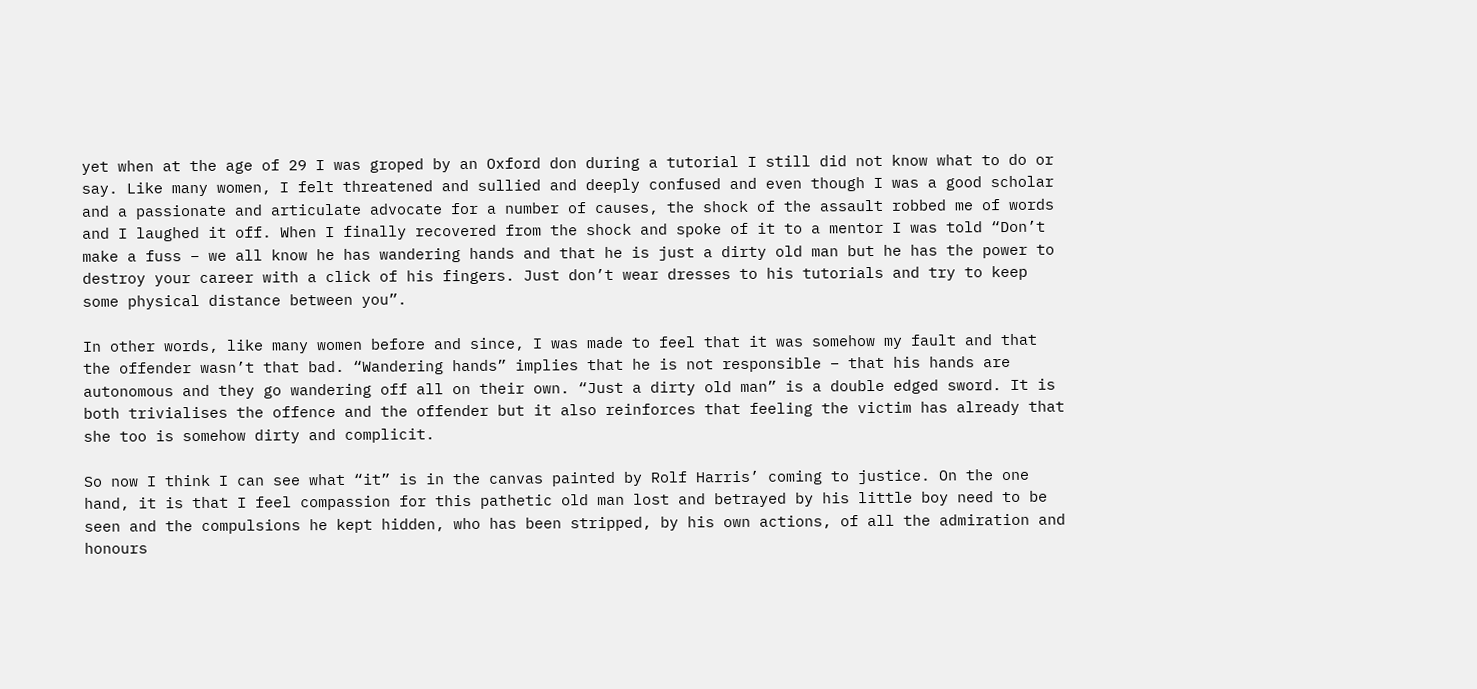yet when at the age of 29 I was groped by an Oxford don during a tutorial I still did not know what to do or say. Like many women, I felt threatened and sullied and deeply confused and even though I was a good scholar and a passionate and articulate advocate for a number of causes, the shock of the assault robbed me of words and I laughed it off. When I finally recovered from the shock and spoke of it to a mentor I was told “Don’t make a fuss – we all know he has wandering hands and that he is just a dirty old man but he has the power to destroy your career with a click of his fingers. Just don’t wear dresses to his tutorials and try to keep some physical distance between you”.

In other words, like many women before and since, I was made to feel that it was somehow my fault and that the offender wasn’t that bad. “Wandering hands” implies that he is not responsible – that his hands are autonomous and they go wandering off all on their own. “Just a dirty old man” is a double edged sword. It is both trivialises the offence and the offender but it also reinforces that feeling the victim has already that she too is somehow dirty and complicit.

So now I think I can see what “it” is in the canvas painted by Rolf Harris’ coming to justice. On the one hand, it is that I feel compassion for this pathetic old man lost and betrayed by his little boy need to be seen and the compulsions he kept hidden, who has been stripped, by his own actions, of all the admiration and honours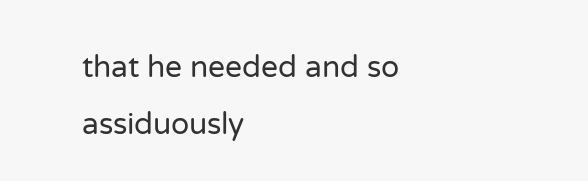that he needed and so assiduously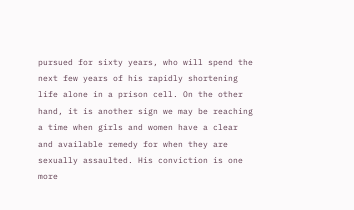pursued for sixty years, who will spend the next few years of his rapidly shortening life alone in a prison cell. On the other hand, it is another sign we may be reaching a time when girls and women have a clear and available remedy for when they are sexually assaulted. His conviction is one more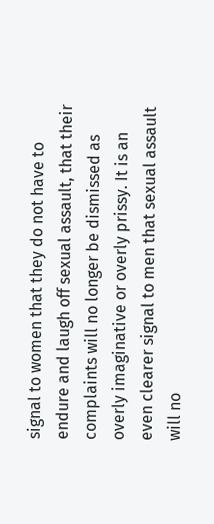signal to women that they do not have to endure and laugh off sexual assault, that their complaints will no longer be dismissed as overly imaginative or overly prissy. It is an even clearer signal to men that sexual assault will no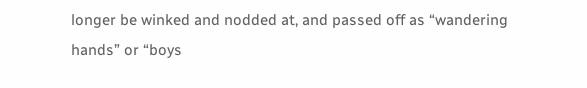longer be winked and nodded at, and passed off as “wandering hands” or “boys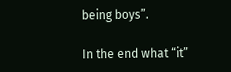being boys”.

In the end what “it”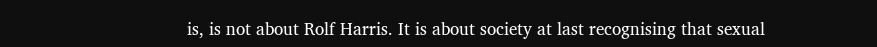is, is not about Rolf Harris. It is about society at last recognising that sexual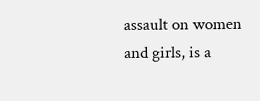assault on women and girls, is a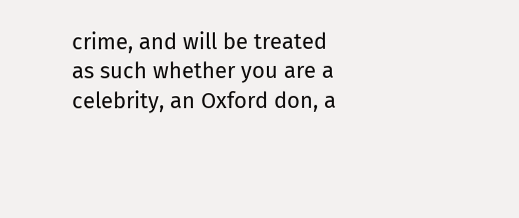crime, and will be treated as such whether you are a celebrity, an Oxford don, a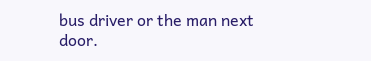bus driver or the man next door.